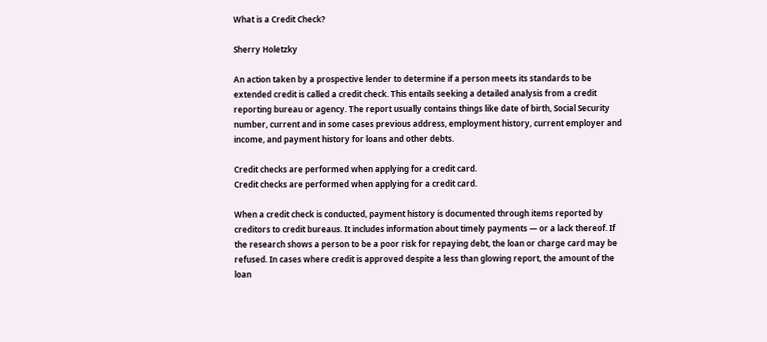What is a Credit Check?

Sherry Holetzky

An action taken by a prospective lender to determine if a person meets its standards to be extended credit is called a credit check. This entails seeking a detailed analysis from a credit reporting bureau or agency. The report usually contains things like date of birth, Social Security number, current and in some cases previous address, employment history, current employer and income, and payment history for loans and other debts.

Credit checks are performed when applying for a credit card.
Credit checks are performed when applying for a credit card.

When a credit check is conducted, payment history is documented through items reported by creditors to credit bureaus. It includes information about timely payments — or a lack thereof. If the research shows a person to be a poor risk for repaying debt, the loan or charge card may be refused. In cases where credit is approved despite a less than glowing report, the amount of the loan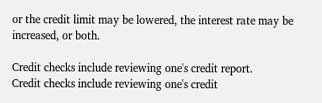or the credit limit may be lowered, the interest rate may be increased, or both.

Credit checks include reviewing one's credit report.
Credit checks include reviewing one's credit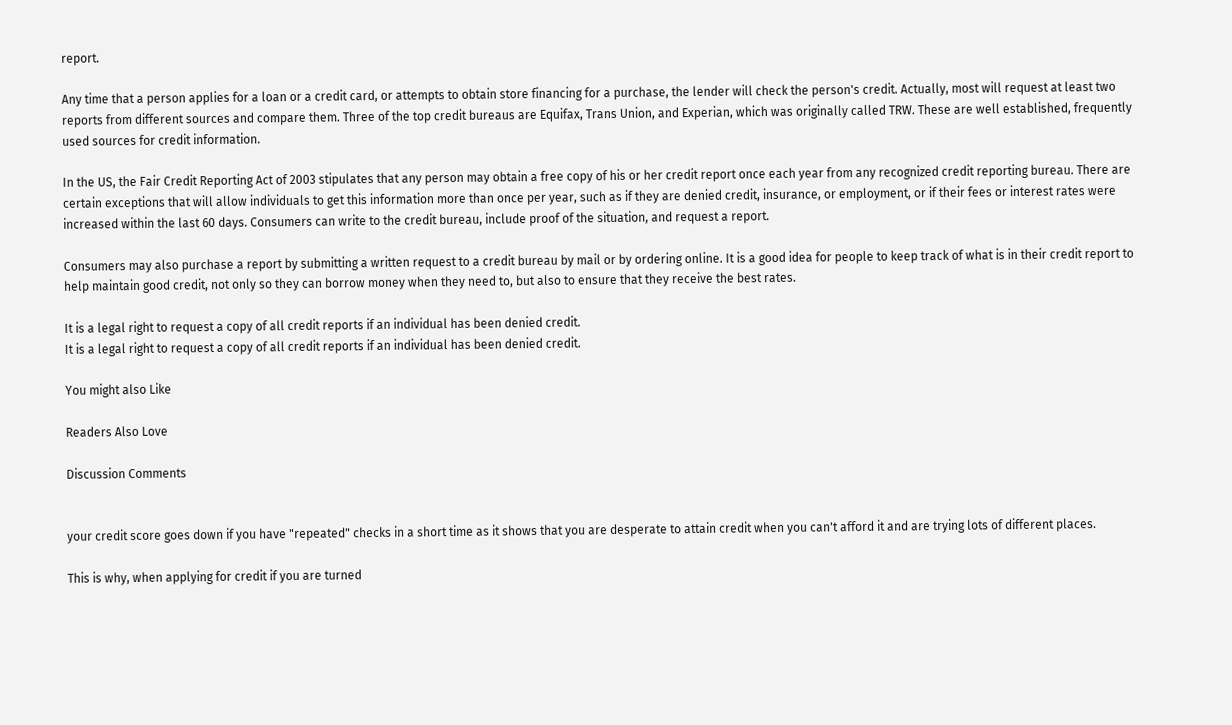report.

Any time that a person applies for a loan or a credit card, or attempts to obtain store financing for a purchase, the lender will check the person's credit. Actually, most will request at least two reports from different sources and compare them. Three of the top credit bureaus are Equifax, Trans Union, and Experian, which was originally called TRW. These are well established, frequently used sources for credit information.

In the US, the Fair Credit Reporting Act of 2003 stipulates that any person may obtain a free copy of his or her credit report once each year from any recognized credit reporting bureau. There are certain exceptions that will allow individuals to get this information more than once per year, such as if they are denied credit, insurance, or employment, or if their fees or interest rates were increased within the last 60 days. Consumers can write to the credit bureau, include proof of the situation, and request a report.

Consumers may also purchase a report by submitting a written request to a credit bureau by mail or by ordering online. It is a good idea for people to keep track of what is in their credit report to help maintain good credit, not only so they can borrow money when they need to, but also to ensure that they receive the best rates.

It is a legal right to request a copy of all credit reports if an individual has been denied credit.
It is a legal right to request a copy of all credit reports if an individual has been denied credit.

You might also Like

Readers Also Love

Discussion Comments


your credit score goes down if you have "repeated" checks in a short time as it shows that you are desperate to attain credit when you can't afford it and are trying lots of different places.

This is why, when applying for credit if you are turned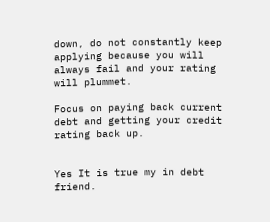down, do not constantly keep applying because you will always fail and your rating will plummet.

Focus on paying back current debt and getting your credit rating back up.


Yes It is true my in debt friend.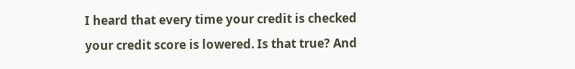I heard that every time your credit is checked your credit score is lowered. Is that true? And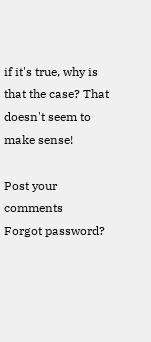if it's true, why is that the case? That doesn't seem to make sense!

Post your comments
Forgot password?